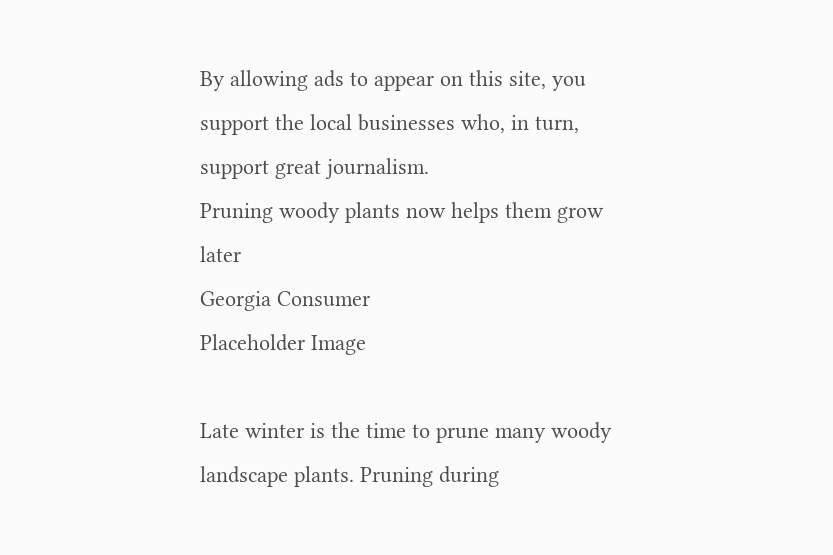By allowing ads to appear on this site, you support the local businesses who, in turn, support great journalism.
Pruning woody plants now helps them grow later
Georgia Consumer
Placeholder Image

Late winter is the time to prune many woody landscape plants. Pruning during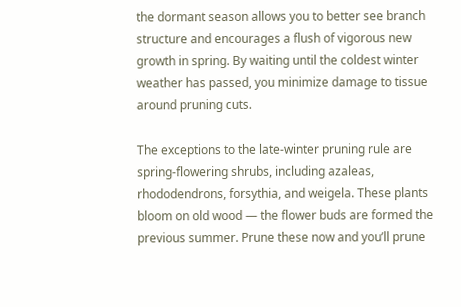the dormant season allows you to better see branch structure and encourages a flush of vigorous new growth in spring. By waiting until the coldest winter weather has passed, you minimize damage to tissue around pruning cuts.

The exceptions to the late-winter pruning rule are spring-flowering shrubs, including azaleas, rhododendrons, forsythia, and weigela. These plants bloom on old wood — the flower buds are formed the previous summer. Prune these now and you’ll prune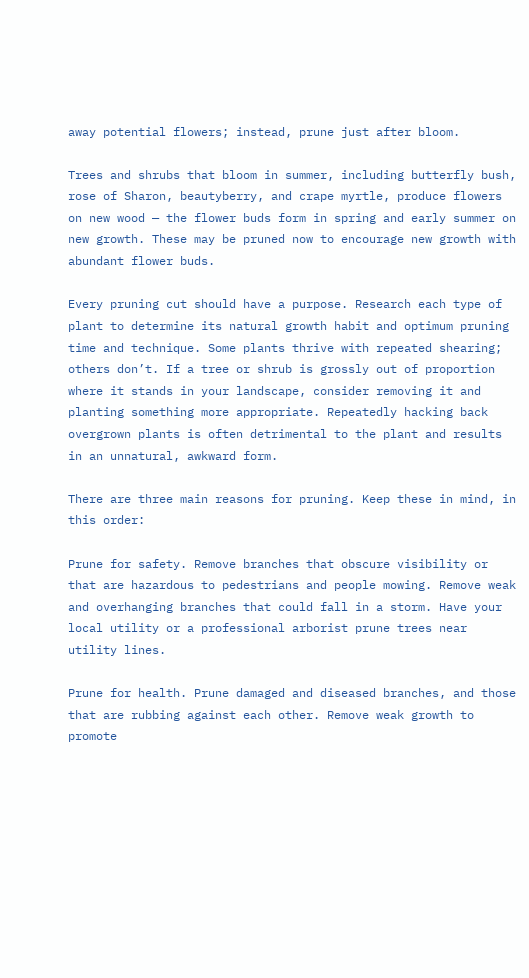away potential flowers; instead, prune just after bloom.

Trees and shrubs that bloom in summer, including butterfly bush, rose of Sharon, beautyberry, and crape myrtle, produce flowers on new wood — the flower buds form in spring and early summer on new growth. These may be pruned now to encourage new growth with abundant flower buds.

Every pruning cut should have a purpose. Research each type of plant to determine its natural growth habit and optimum pruning time and technique. Some plants thrive with repeated shearing; others don’t. If a tree or shrub is grossly out of proportion where it stands in your landscape, consider removing it and planting something more appropriate. Repeatedly hacking back overgrown plants is often detrimental to the plant and results in an unnatural, awkward form.

There are three main reasons for pruning. Keep these in mind, in this order:

Prune for safety. Remove branches that obscure visibility or that are hazardous to pedestrians and people mowing. Remove weak and overhanging branches that could fall in a storm. Have your local utility or a professional arborist prune trees near utility lines.

Prune for health. Prune damaged and diseased branches, and those that are rubbing against each other. Remove weak growth to promote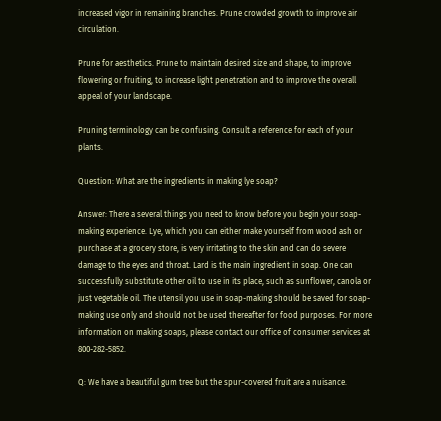increased vigor in remaining branches. Prune crowded growth to improve air circulation.

Prune for aesthetics. Prune to maintain desired size and shape, to improve flowering or fruiting, to increase light penetration and to improve the overall appeal of your landscape.

Pruning terminology can be confusing. Consult a reference for each of your plants.

Question: What are the ingredients in making lye soap?

Answer: There a several things you need to know before you begin your soap-making experience. Lye, which you can either make yourself from wood ash or purchase at a grocery store, is very irritating to the skin and can do severe damage to the eyes and throat. Lard is the main ingredient in soap. One can successfully substitute other oil to use in its place, such as sunflower, canola or just vegetable oil. The utensil you use in soap-making should be saved for soap-making use only and should not be used thereafter for food purposes. For more information on making soaps, please contact our office of consumer services at 800-282-5852.

Q: We have a beautiful gum tree but the spur-covered fruit are a nuisance.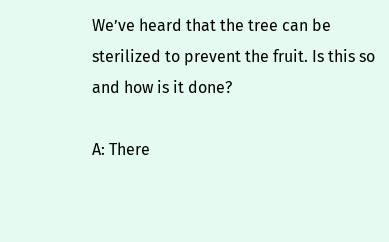We’ve heard that the tree can be sterilized to prevent the fruit. Is this so and how is it done?

A: There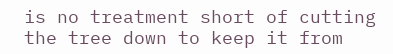is no treatment short of cutting the tree down to keep it from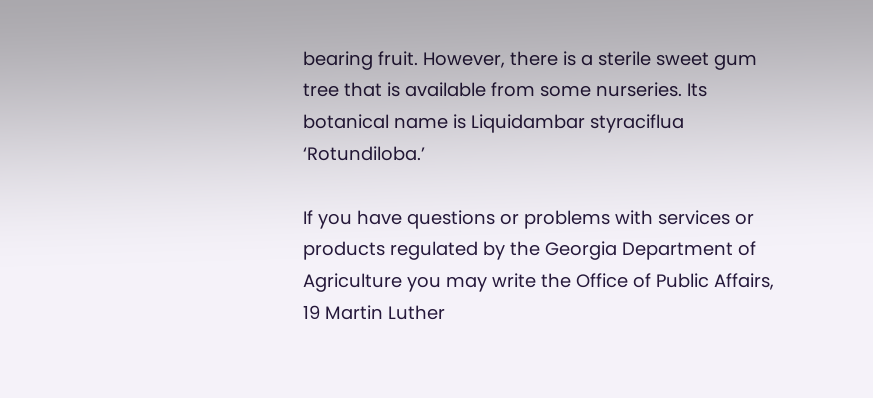bearing fruit. However, there is a sterile sweet gum tree that is available from some nurseries. Its botanical name is Liquidambar styraciflua ‘Rotundiloba.’

If you have questions or problems with services or products regulated by the Georgia Department of Agriculture you may write the Office of Public Affairs, 19 Martin Luther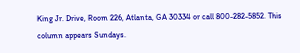King Jr. Drive, Room 226, Atlanta, GA 30334 or call 800-282-5852. This column appears Sundays.